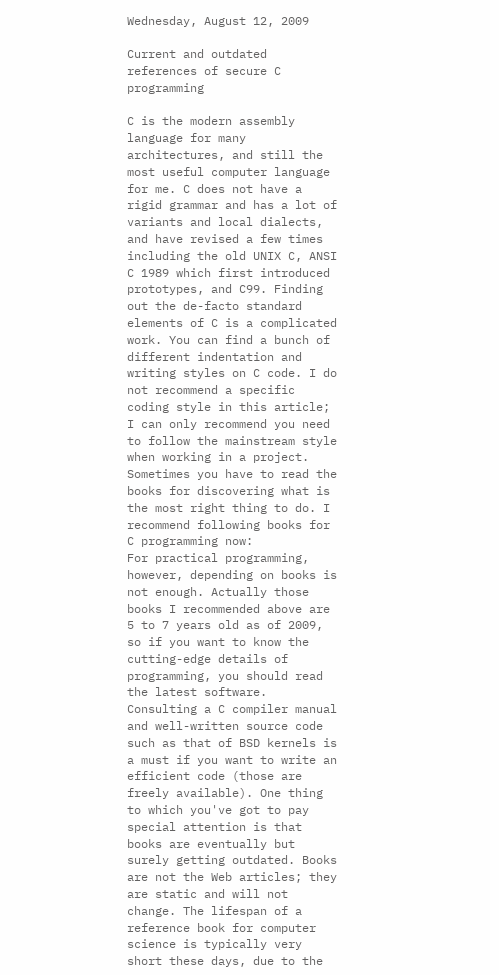Wednesday, August 12, 2009

Current and outdated references of secure C programming

C is the modern assembly language for many architectures, and still the most useful computer language for me. C does not have a rigid grammar and has a lot of variants and local dialects, and have revised a few times including the old UNIX C, ANSI C 1989 which first introduced prototypes, and C99. Finding out the de-facto standard elements of C is a complicated work. You can find a bunch of different indentation and writing styles on C code. I do not recommend a specific coding style in this article; I can only recommend you need to follow the mainstream style when working in a project. Sometimes you have to read the books for discovering what is the most right thing to do. I recommend following books for C programming now:
For practical programming, however, depending on books is not enough. Actually those books I recommended above are 5 to 7 years old as of 2009, so if you want to know the cutting-edge details of programming, you should read the latest software. Consulting a C compiler manual and well-written source code such as that of BSD kernels is a must if you want to write an efficient code (those are freely available). One thing to which you've got to pay special attention is that books are eventually but surely getting outdated. Books are not the Web articles; they are static and will not change. The lifespan of a reference book for computer science is typically very short these days, due to the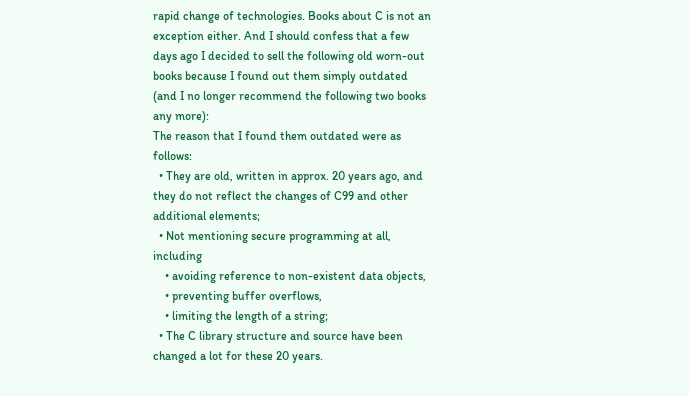rapid change of technologies. Books about C is not an exception either. And I should confess that a few days ago I decided to sell the following old worn-out books because I found out them simply outdated (and I no longer recommend the following two books any more):
The reason that I found them outdated were as follows:
  • They are old, written in approx. 20 years ago, and they do not reflect the changes of C99 and other additional elements;
  • Not mentioning secure programming at all, including
    • avoiding reference to non-existent data objects,
    • preventing buffer overflows,
    • limiting the length of a string;
  • The C library structure and source have been changed a lot for these 20 years.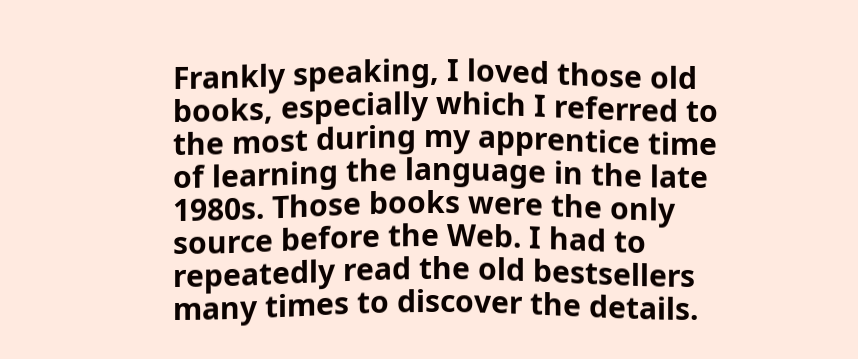Frankly speaking, I loved those old books, especially which I referred to the most during my apprentice time of learning the language in the late 1980s. Those books were the only source before the Web. I had to repeatedly read the old bestsellers many times to discover the details.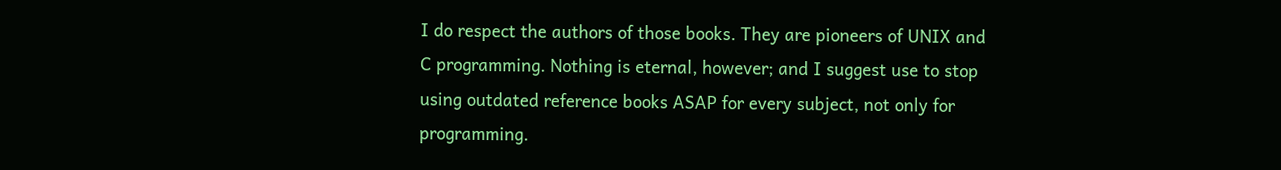I do respect the authors of those books. They are pioneers of UNIX and C programming. Nothing is eternal, however; and I suggest use to stop using outdated reference books ASAP for every subject, not only for programming.